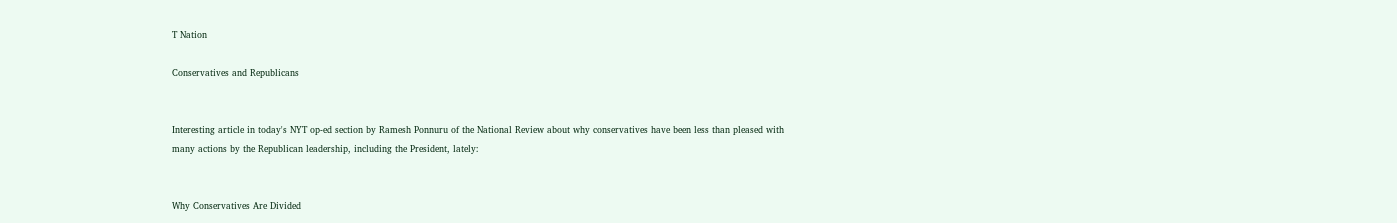T Nation

Conservatives and Republicans


Interesting article in today's NYT op-ed section by Ramesh Ponnuru of the National Review about why conservatives have been less than pleased with many actions by the Republican leadership, including the President, lately:


Why Conservatives Are Divided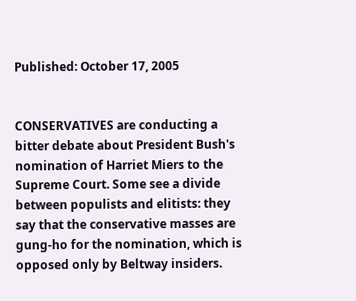Published: October 17, 2005


CONSERVATIVES are conducting a bitter debate about President Bush's nomination of Harriet Miers to the Supreme Court. Some see a divide between populists and elitists: they say that the conservative masses are gung-ho for the nomination, which is opposed only by Beltway insiders.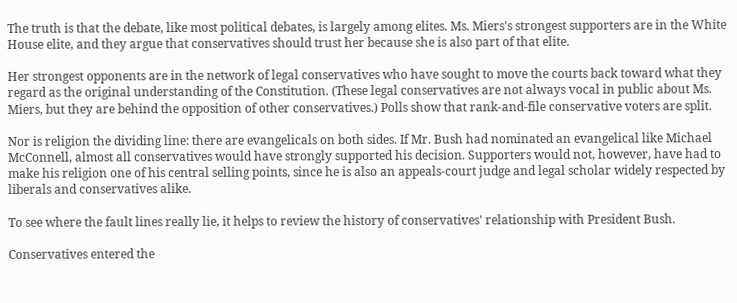The truth is that the debate, like most political debates, is largely among elites. Ms. Miers's strongest supporters are in the White House elite, and they argue that conservatives should trust her because she is also part of that elite.

Her strongest opponents are in the network of legal conservatives who have sought to move the courts back toward what they regard as the original understanding of the Constitution. (These legal conservatives are not always vocal in public about Ms. Miers, but they are behind the opposition of other conservatives.) Polls show that rank-and-file conservative voters are split.

Nor is religion the dividing line: there are evangelicals on both sides. If Mr. Bush had nominated an evangelical like Michael McConnell, almost all conservatives would have strongly supported his decision. Supporters would not, however, have had to make his religion one of his central selling points, since he is also an appeals-court judge and legal scholar widely respected by liberals and conservatives alike.

To see where the fault lines really lie, it helps to review the history of conservatives' relationship with President Bush.

Conservatives entered the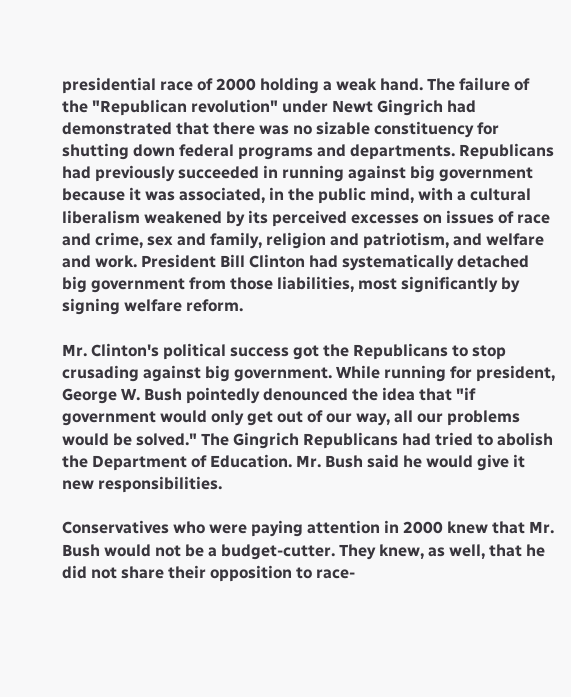presidential race of 2000 holding a weak hand. The failure of the "Republican revolution" under Newt Gingrich had demonstrated that there was no sizable constituency for shutting down federal programs and departments. Republicans had previously succeeded in running against big government because it was associated, in the public mind, with a cultural liberalism weakened by its perceived excesses on issues of race and crime, sex and family, religion and patriotism, and welfare and work. President Bill Clinton had systematically detached big government from those liabilities, most significantly by signing welfare reform.

Mr. Clinton's political success got the Republicans to stop crusading against big government. While running for president, George W. Bush pointedly denounced the idea that "if government would only get out of our way, all our problems would be solved." The Gingrich Republicans had tried to abolish the Department of Education. Mr. Bush said he would give it new responsibilities.

Conservatives who were paying attention in 2000 knew that Mr. Bush would not be a budget-cutter. They knew, as well, that he did not share their opposition to race-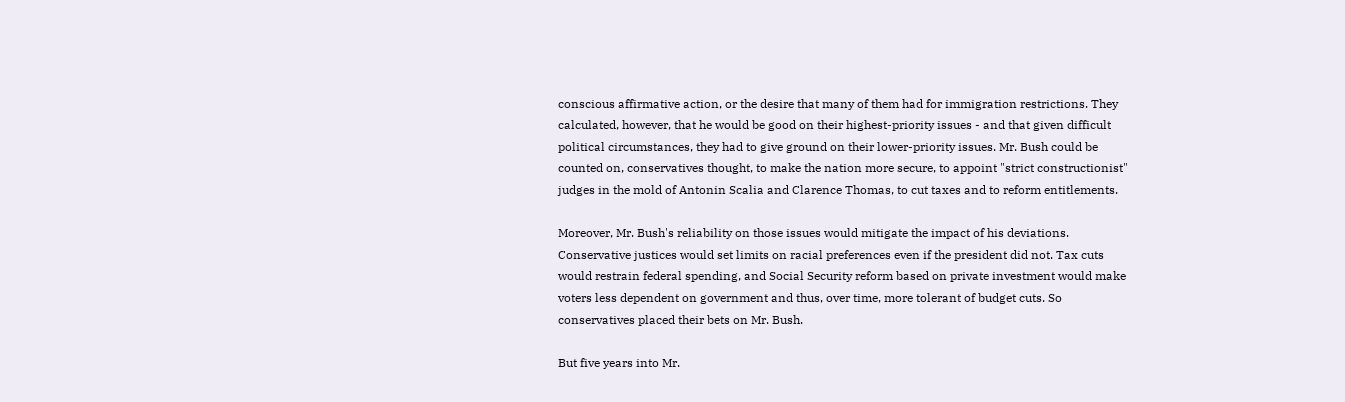conscious affirmative action, or the desire that many of them had for immigration restrictions. They calculated, however, that he would be good on their highest-priority issues - and that given difficult political circumstances, they had to give ground on their lower-priority issues. Mr. Bush could be counted on, conservatives thought, to make the nation more secure, to appoint "strict constructionist" judges in the mold of Antonin Scalia and Clarence Thomas, to cut taxes and to reform entitlements.

Moreover, Mr. Bush's reliability on those issues would mitigate the impact of his deviations. Conservative justices would set limits on racial preferences even if the president did not. Tax cuts would restrain federal spending, and Social Security reform based on private investment would make voters less dependent on government and thus, over time, more tolerant of budget cuts. So conservatives placed their bets on Mr. Bush.

But five years into Mr.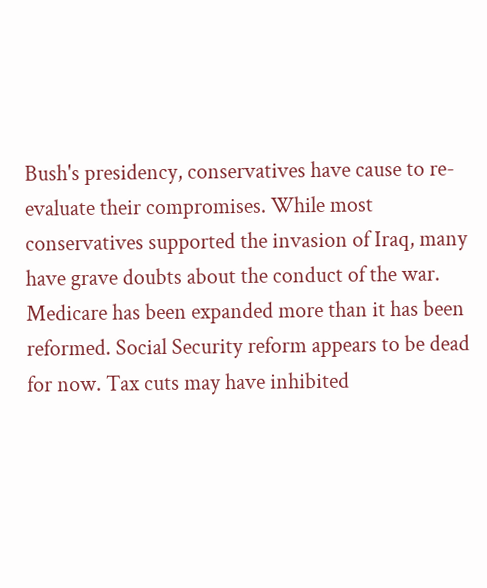Bush's presidency, conservatives have cause to re-evaluate their compromises. While most conservatives supported the invasion of Iraq, many have grave doubts about the conduct of the war. Medicare has been expanded more than it has been reformed. Social Security reform appears to be dead for now. Tax cuts may have inhibited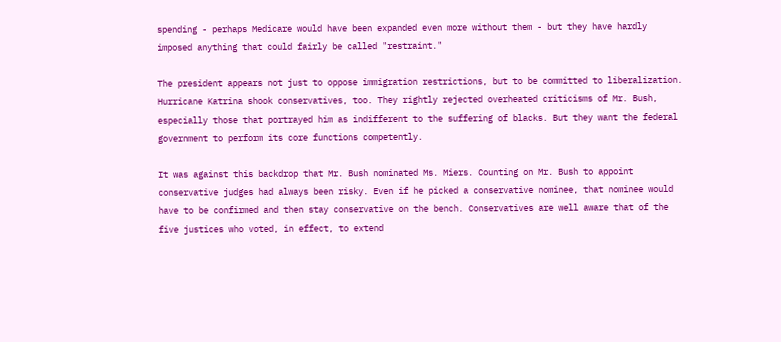spending - perhaps Medicare would have been expanded even more without them - but they have hardly imposed anything that could fairly be called "restraint."

The president appears not just to oppose immigration restrictions, but to be committed to liberalization. Hurricane Katrina shook conservatives, too. They rightly rejected overheated criticisms of Mr. Bush, especially those that portrayed him as indifferent to the suffering of blacks. But they want the federal government to perform its core functions competently.

It was against this backdrop that Mr. Bush nominated Ms. Miers. Counting on Mr. Bush to appoint conservative judges had always been risky. Even if he picked a conservative nominee, that nominee would have to be confirmed and then stay conservative on the bench. Conservatives are well aware that of the five justices who voted, in effect, to extend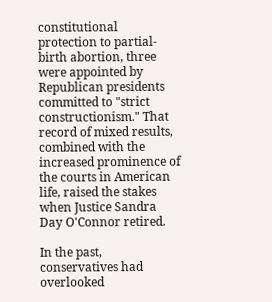constitutional protection to partial-birth abortion, three were appointed by Republican presidents committed to "strict constructionism." That record of mixed results, combined with the increased prominence of the courts in American life, raised the stakes when Justice Sandra Day O'Connor retired.

In the past, conservatives had overlooked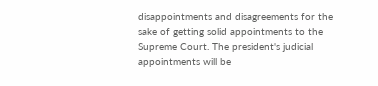disappointments and disagreements for the sake of getting solid appointments to the Supreme Court. The president's judicial appointments will be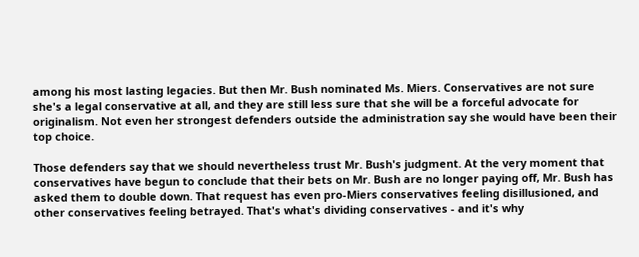among his most lasting legacies. But then Mr. Bush nominated Ms. Miers. Conservatives are not sure she's a legal conservative at all, and they are still less sure that she will be a forceful advocate for originalism. Not even her strongest defenders outside the administration say she would have been their top choice.

Those defenders say that we should nevertheless trust Mr. Bush's judgment. At the very moment that conservatives have begun to conclude that their bets on Mr. Bush are no longer paying off, Mr. Bush has asked them to double down. That request has even pro-Miers conservatives feeling disillusioned, and other conservatives feeling betrayed. That's what's dividing conservatives - and it's why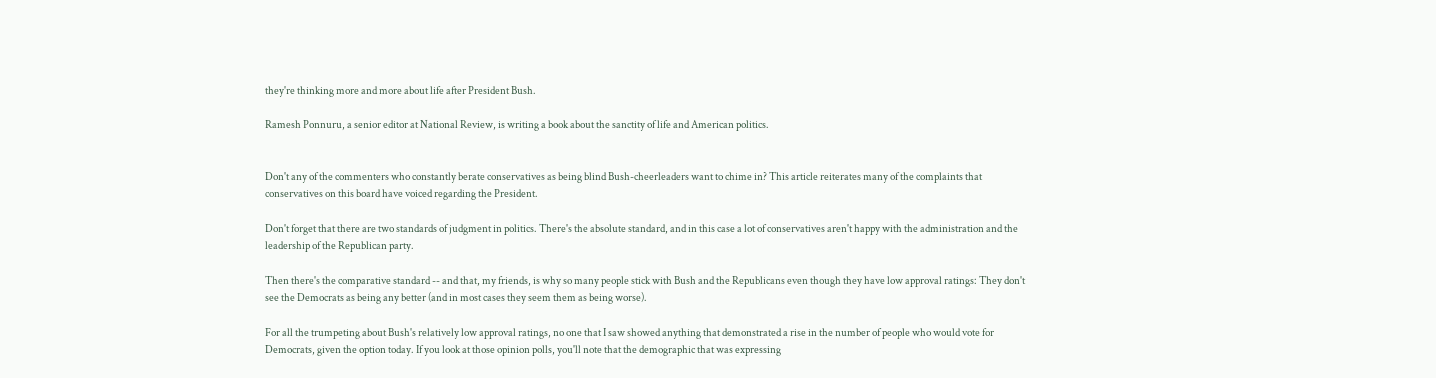they're thinking more and more about life after President Bush.

Ramesh Ponnuru, a senior editor at National Review, is writing a book about the sanctity of life and American politics.


Don't any of the commenters who constantly berate conservatives as being blind Bush-cheerleaders want to chime in? This article reiterates many of the complaints that conservatives on this board have voiced regarding the President.

Don't forget that there are two standards of judgment in politics. There's the absolute standard, and in this case a lot of conservatives aren't happy with the administration and the leadership of the Republican party.

Then there's the comparative standard -- and that, my friends, is why so many people stick with Bush and the Republicans even though they have low approval ratings: They don't see the Democrats as being any better (and in most cases they seem them as being worse).

For all the trumpeting about Bush's relatively low approval ratings, no one that I saw showed anything that demonstrated a rise in the number of people who would vote for Democrats, given the option today. If you look at those opinion polls, you'll note that the demographic that was expressing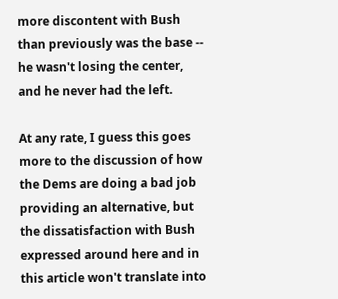more discontent with Bush than previously was the base -- he wasn't losing the center, and he never had the left.

At any rate, I guess this goes more to the discussion of how the Dems are doing a bad job providing an alternative, but the dissatisfaction with Bush expressed around here and in this article won't translate into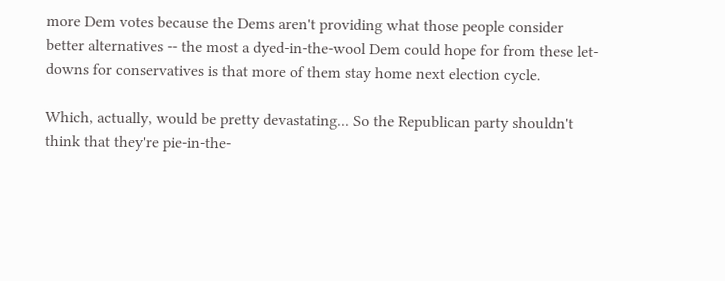more Dem votes because the Dems aren't providing what those people consider better alternatives -- the most a dyed-in-the-wool Dem could hope for from these let-downs for conservatives is that more of them stay home next election cycle.

Which, actually, would be pretty devastating... So the Republican party shouldn't think that they're pie-in-the-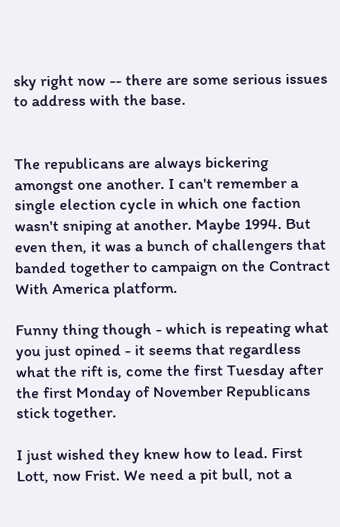sky right now -- there are some serious issues to address with the base.


The republicans are always bickering amongst one another. I can't remember a single election cycle in which one faction wasn't sniping at another. Maybe 1994. But even then, it was a bunch of challengers that banded together to campaign on the Contract With America platform.

Funny thing though - which is repeating what you just opined - it seems that regardless what the rift is, come the first Tuesday after the first Monday of November Republicans stick together.

I just wished they knew how to lead. First Lott, now Frist. We need a pit bull, not a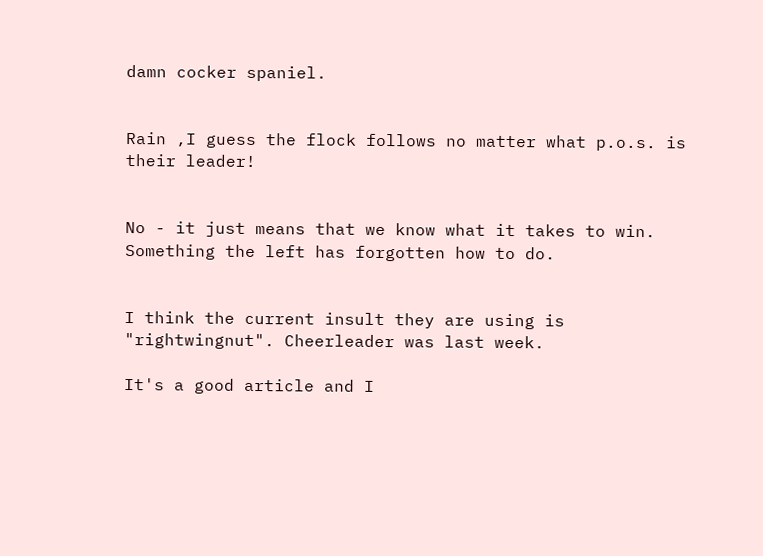damn cocker spaniel.


Rain ,I guess the flock follows no matter what p.o.s. is their leader!


No - it just means that we know what it takes to win. Something the left has forgotten how to do.


I think the current insult they are using is "rightwingnut". Cheerleader was last week.

It's a good article and I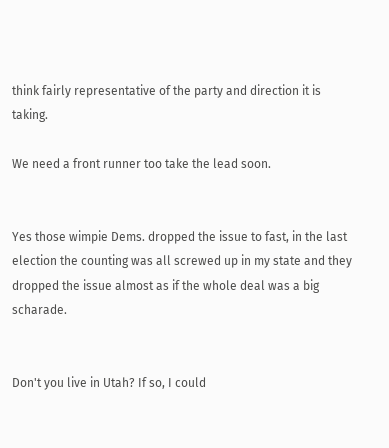think fairly representative of the party and direction it is taking.

We need a front runner too take the lead soon.


Yes those wimpie Dems. dropped the issue to fast, in the last election the counting was all screwed up in my state and they dropped the issue almost as if the whole deal was a big scharade.


Don't you live in Utah? If so, I could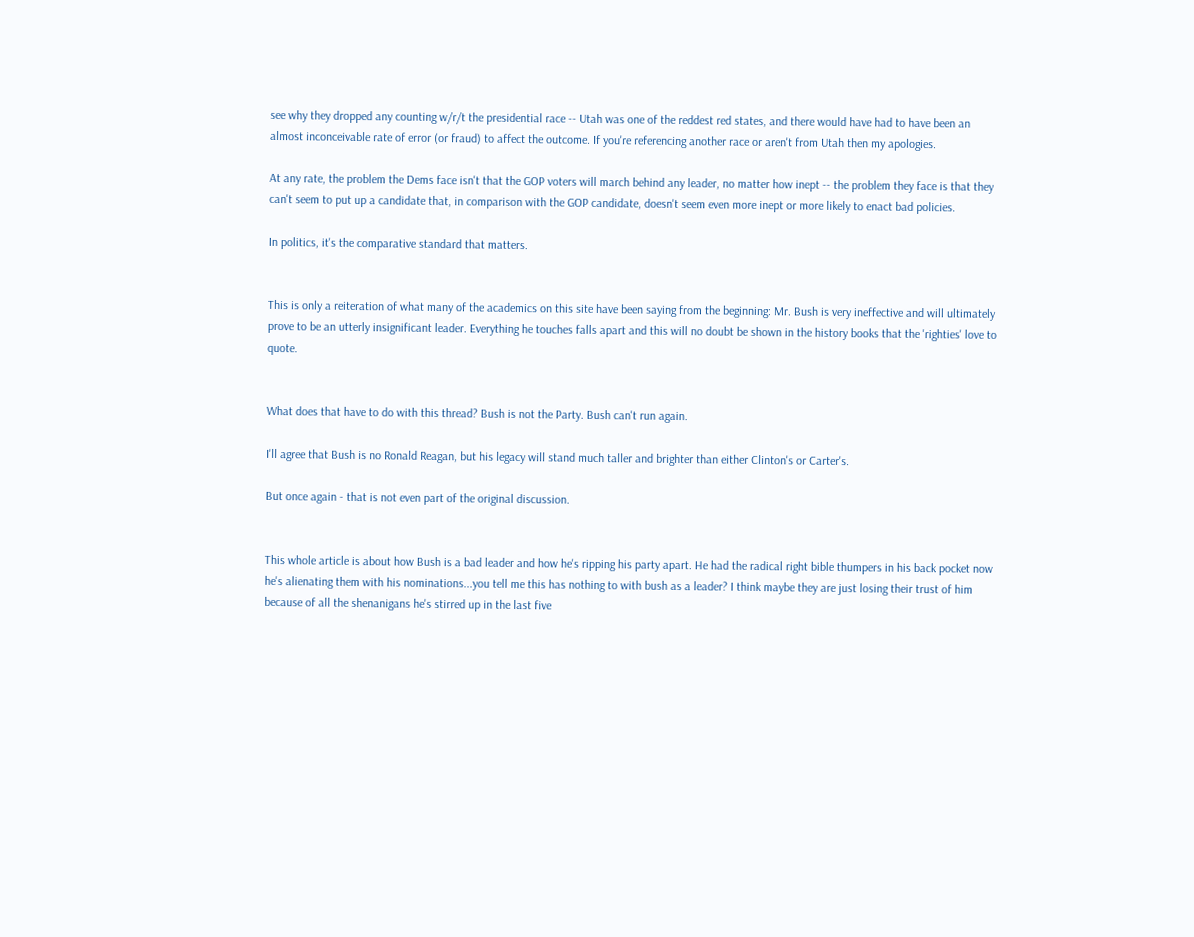see why they dropped any counting w/r/t the presidential race -- Utah was one of the reddest red states, and there would have had to have been an almost inconceivable rate of error (or fraud) to affect the outcome. If you're referencing another race or aren't from Utah then my apologies.

At any rate, the problem the Dems face isn't that the GOP voters will march behind any leader, no matter how inept -- the problem they face is that they can't seem to put up a candidate that, in comparison with the GOP candidate, doesn't seem even more inept or more likely to enact bad policies.

In politics, it's the comparative standard that matters.


This is only a reiteration of what many of the academics on this site have been saying from the beginning: Mr. Bush is very ineffective and will ultimately prove to be an utterly insignificant leader. Everything he touches falls apart and this will no doubt be shown in the history books that the 'righties' love to quote.


What does that have to do with this thread? Bush is not the Party. Bush can't run again.

I'll agree that Bush is no Ronald Reagan, but his legacy will stand much taller and brighter than either Clinton's or Carter's.

But once again - that is not even part of the original discussion.


This whole article is about how Bush is a bad leader and how he's ripping his party apart. He had the radical right bible thumpers in his back pocket now he's alienating them with his nominations...you tell me this has nothing to with bush as a leader? I think maybe they are just losing their trust of him because of all the shenanigans he's stirred up in the last five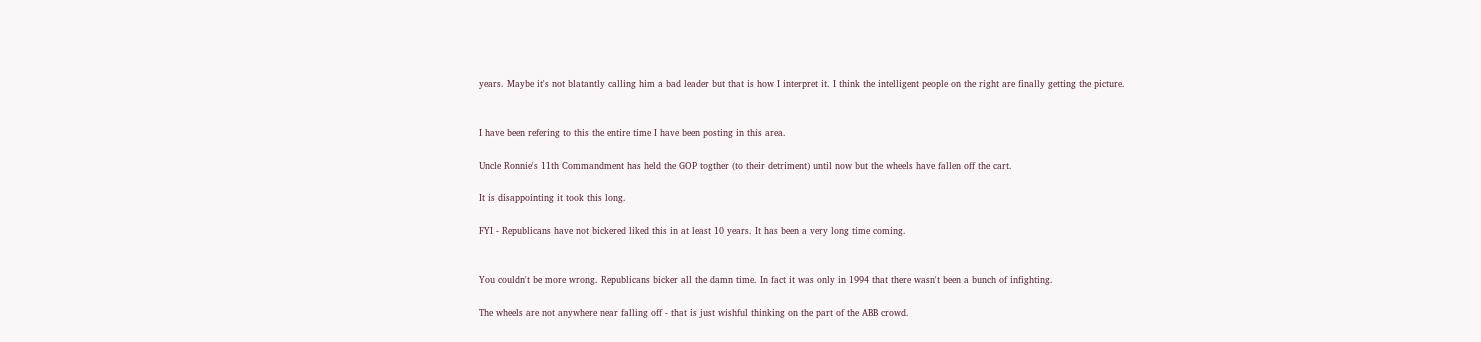years. Maybe it's not blatantly calling him a bad leader but that is how I interpret it. I think the intelligent people on the right are finally getting the picture.


I have been refering to this the entire time I have been posting in this area.

Uncle Ronnie's 11th Commandment has held the GOP togther (to their detriment) until now but the wheels have fallen off the cart.

It is disappointing it took this long.

FYI - Republicans have not bickered liked this in at least 10 years. It has been a very long time coming.


You couldn't be more wrong. Republicans bicker all the damn time. In fact it was only in 1994 that there wasn't been a bunch of infighting.

The wheels are not anywhere near falling off - that is just wishful thinking on the part of the ABB crowd.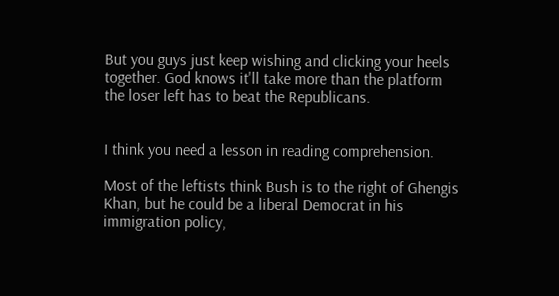But you guys just keep wishing and clicking your heels together. God knows it'll take more than the platform the loser left has to beat the Republicans.


I think you need a lesson in reading comprehension.

Most of the leftists think Bush is to the right of Ghengis Khan, but he could be a liberal Democrat in his immigration policy,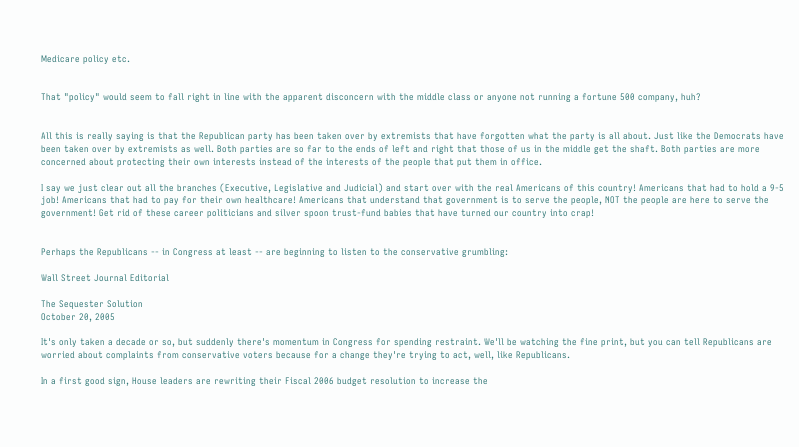Medicare policy etc.


That "policy" would seem to fall right in line with the apparent disconcern with the middle class or anyone not running a fortune 500 company, huh?


All this is really saying is that the Republican party has been taken over by extremists that have forgotten what the party is all about. Just like the Democrats have been taken over by extremists as well. Both parties are so far to the ends of left and right that those of us in the middle get the shaft. Both parties are more concerned about protecting their own interests instead of the interests of the people that put them in office.

I say we just clear out all the branches (Executive, Legislative and Judicial) and start over with the real Americans of this country! Americans that had to hold a 9-5 job! Americans that had to pay for their own healthcare! Americans that understand that government is to serve the people, NOT the people are here to serve the government! Get rid of these career politicians and silver spoon trust-fund babies that have turned our country into crap!


Perhaps the Republicans -- in Congress at least -- are beginning to listen to the conservative grumbling:

Wall Street Journal Editorial

The Sequester Solution
October 20, 2005

It's only taken a decade or so, but suddenly there's momentum in Congress for spending restraint. We'll be watching the fine print, but you can tell Republicans are worried about complaints from conservative voters because for a change they're trying to act, well, like Republicans.

In a first good sign, House leaders are rewriting their Fiscal 2006 budget resolution to increase the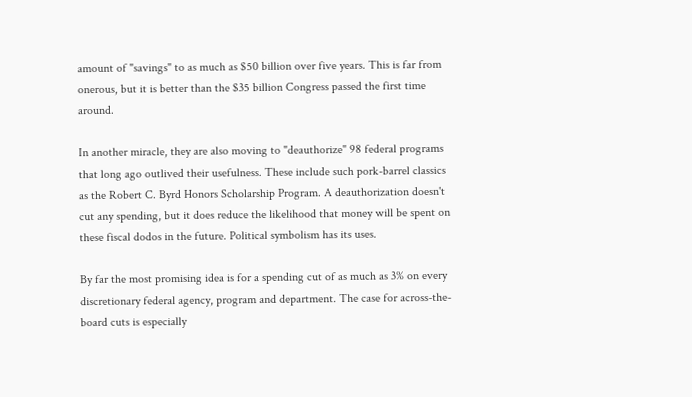amount of "savings" to as much as $50 billion over five years. This is far from onerous, but it is better than the $35 billion Congress passed the first time around.

In another miracle, they are also moving to "deauthorize" 98 federal programs that long ago outlived their usefulness. These include such pork-barrel classics as the Robert C. Byrd Honors Scholarship Program. A deauthorization doesn't cut any spending, but it does reduce the likelihood that money will be spent on these fiscal dodos in the future. Political symbolism has its uses.

By far the most promising idea is for a spending cut of as much as 3% on every discretionary federal agency, program and department. The case for across-the-board cuts is especially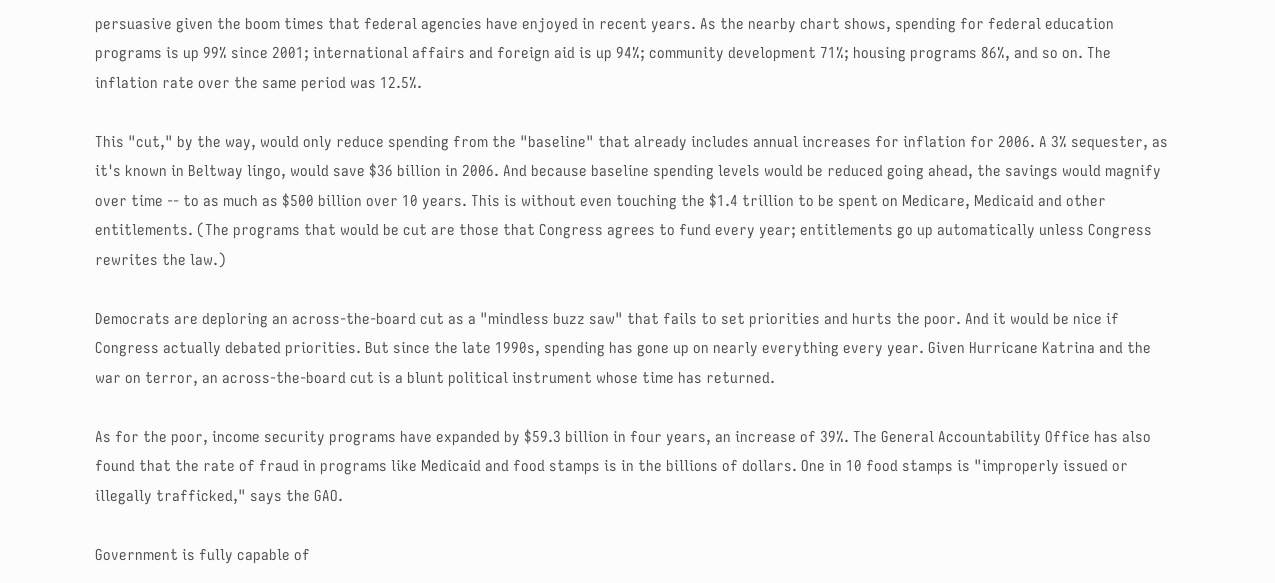persuasive given the boom times that federal agencies have enjoyed in recent years. As the nearby chart shows, spending for federal education programs is up 99% since 2001; international affairs and foreign aid is up 94%; community development 71%; housing programs 86%, and so on. The inflation rate over the same period was 12.5%.

This "cut," by the way, would only reduce spending from the "baseline" that already includes annual increases for inflation for 2006. A 3% sequester, as it's known in Beltway lingo, would save $36 billion in 2006. And because baseline spending levels would be reduced going ahead, the savings would magnify over time -- to as much as $500 billion over 10 years. This is without even touching the $1.4 trillion to be spent on Medicare, Medicaid and other entitlements. (The programs that would be cut are those that Congress agrees to fund every year; entitlements go up automatically unless Congress rewrites the law.)

Democrats are deploring an across-the-board cut as a "mindless buzz saw" that fails to set priorities and hurts the poor. And it would be nice if Congress actually debated priorities. But since the late 1990s, spending has gone up on nearly everything every year. Given Hurricane Katrina and the war on terror, an across-the-board cut is a blunt political instrument whose time has returned.

As for the poor, income security programs have expanded by $59.3 billion in four years, an increase of 39%. The General Accountability Office has also found that the rate of fraud in programs like Medicaid and food stamps is in the billions of dollars. One in 10 food stamps is "improperly issued or illegally trafficked," says the GAO.

Government is fully capable of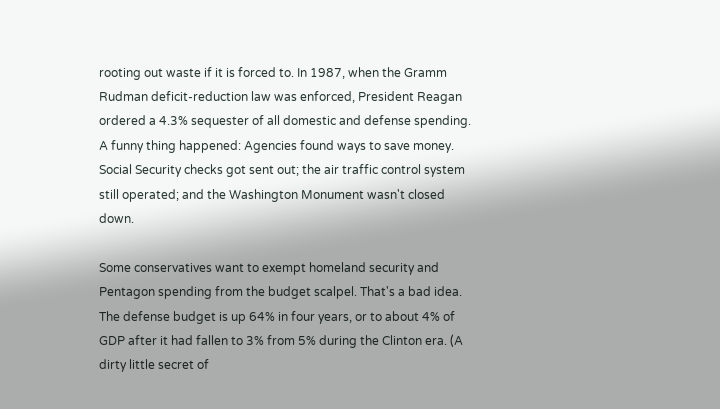rooting out waste if it is forced to. In 1987, when the Gramm Rudman deficit-reduction law was enforced, President Reagan ordered a 4.3% sequester of all domestic and defense spending. A funny thing happened: Agencies found ways to save money. Social Security checks got sent out; the air traffic control system still operated; and the Washington Monument wasn't closed down.

Some conservatives want to exempt homeland security and Pentagon spending from the budget scalpel. That's a bad idea. The defense budget is up 64% in four years, or to about 4% of GDP after it had fallen to 3% from 5% during the Clinton era. (A dirty little secret of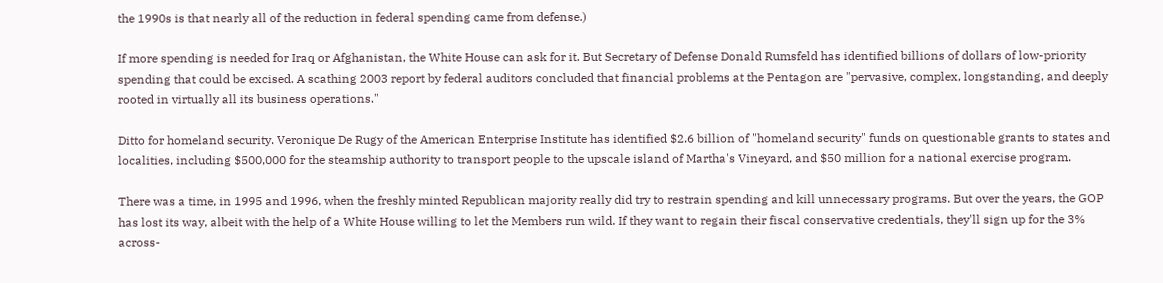the 1990s is that nearly all of the reduction in federal spending came from defense.)

If more spending is needed for Iraq or Afghanistan, the White House can ask for it. But Secretary of Defense Donald Rumsfeld has identified billions of dollars of low-priority spending that could be excised. A scathing 2003 report by federal auditors concluded that financial problems at the Pentagon are "pervasive, complex, longstanding, and deeply rooted in virtually all its business operations."

Ditto for homeland security. Veronique De Rugy of the American Enterprise Institute has identified $2.6 billion of "homeland security" funds on questionable grants to states and localities, including $500,000 for the steamship authority to transport people to the upscale island of Martha's Vineyard, and $50 million for a national exercise program.

There was a time, in 1995 and 1996, when the freshly minted Republican majority really did try to restrain spending and kill unnecessary programs. But over the years, the GOP has lost its way, albeit with the help of a White House willing to let the Members run wild. If they want to regain their fiscal conservative credentials, they'll sign up for the 3% across-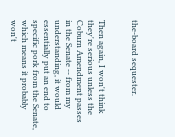the-board sequester.


Then again, I won't think they're serious unless the Coburn Amendment passes in the Senate -- from my understanding, it would essentially put an end to specific pork from the Senate, which means it probably won't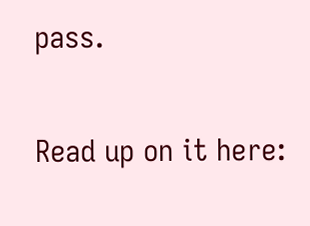pass.

Read up on it here: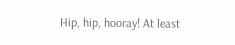Hip, hip, hooray! At least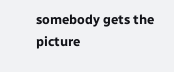somebody gets the picture